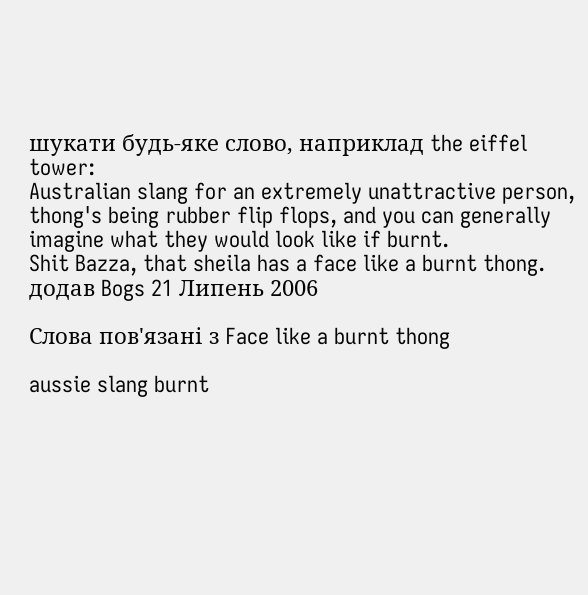шукати будь-яке слово, наприклад the eiffel tower:
Australian slang for an extremely unattractive person, thong's being rubber flip flops, and you can generally imagine what they would look like if burnt.
Shit Bazza, that sheila has a face like a burnt thong.
додав Bogs 21 Липень 2006

Слова пов'язані з Face like a burnt thong

aussie slang burnt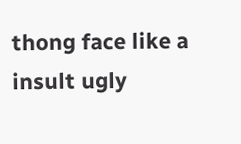thong face like a insult ugly